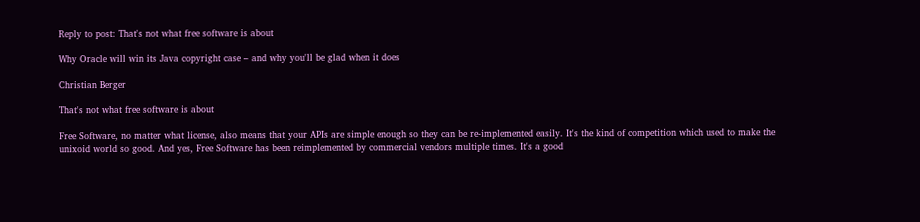Reply to post: That's not what free software is about

Why Oracle will win its Java copyright case – and why you'll be glad when it does

Christian Berger

That's not what free software is about

Free Software, no matter what license, also means that your APIs are simple enough so they can be re-implemented easily. It's the kind of competition which used to make the unixoid world so good. And yes, Free Software has been reimplemented by commercial vendors multiple times. It's a good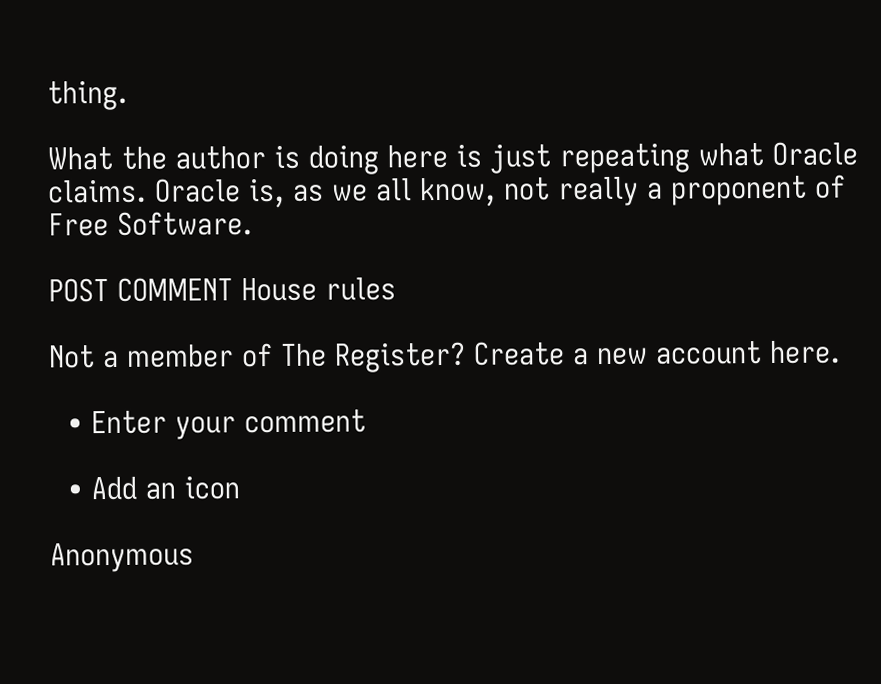thing.

What the author is doing here is just repeating what Oracle claims. Oracle is, as we all know, not really a proponent of Free Software.

POST COMMENT House rules

Not a member of The Register? Create a new account here.

  • Enter your comment

  • Add an icon

Anonymous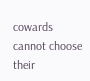cowards cannot choose their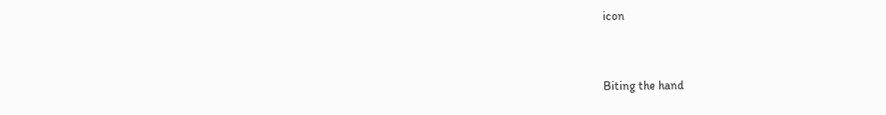icon


Biting the hand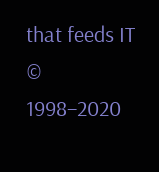that feeds IT © 1998–2020